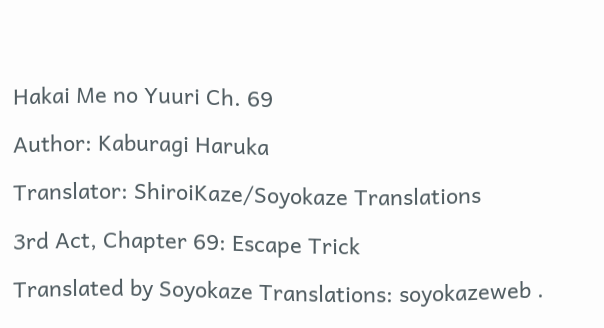Hakai Me no Yuuri Ch. 69

Author: Kaburagi Haruka

Translator: ShiroiKaze/Soyokaze Translations

3rd Act, Chapter 69: Escape Trick

Translated by Soyokaze Translations: soyokazeweb .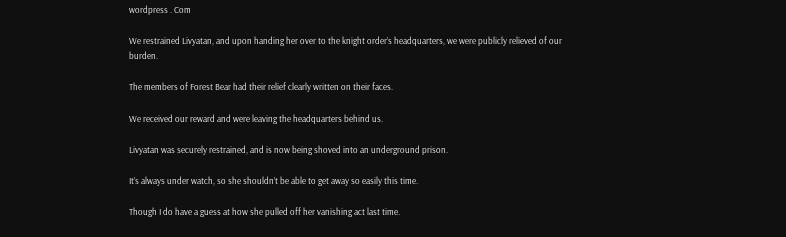wordpress . Com

We restrained Livyatan, and upon handing her over to the knight order’s headquarters, we were publicly relieved of our burden.

The members of Forest Bear had their relief clearly written on their faces.

We received our reward and were leaving the headquarters behind us.

Livyatan was securely restrained, and is now being shoved into an underground prison.

It’s always under watch, so she shouldn’t be able to get away so easily this time.

Though I do have a guess at how she pulled off her vanishing act last time.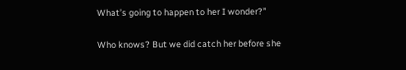What’s going to happen to her I wonder?”

Who knows? But we did catch her before she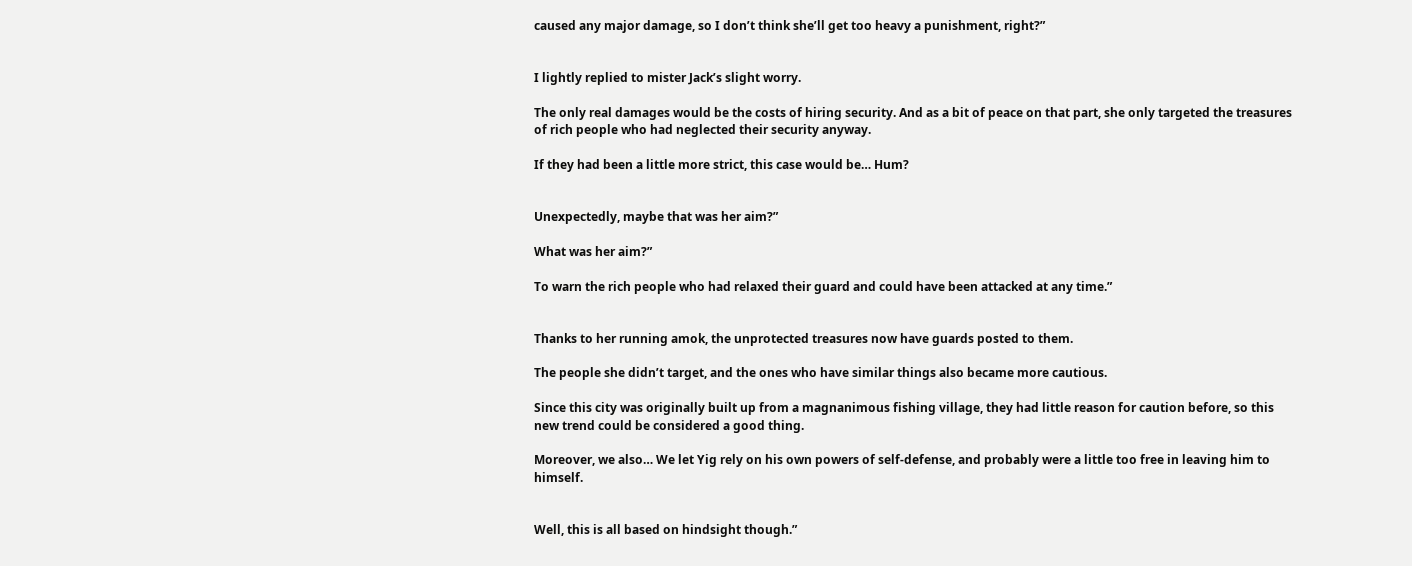caused any major damage, so I don’t think she’ll get too heavy a punishment, right?”


I lightly replied to mister Jack’s slight worry.

The only real damages would be the costs of hiring security. And as a bit of peace on that part, she only targeted the treasures of rich people who had neglected their security anyway.

If they had been a little more strict, this case would be… Hum?


Unexpectedly, maybe that was her aim?”

What was her aim?”

To warn the rich people who had relaxed their guard and could have been attacked at any time.”


Thanks to her running amok, the unprotected treasures now have guards posted to them.

The people she didn’t target, and the ones who have similar things also became more cautious.

Since this city was originally built up from a magnanimous fishing village, they had little reason for caution before, so this new trend could be considered a good thing.

Moreover, we also… We let Yig rely on his own powers of self-defense, and probably were a little too free in leaving him to himself.


Well, this is all based on hindsight though.”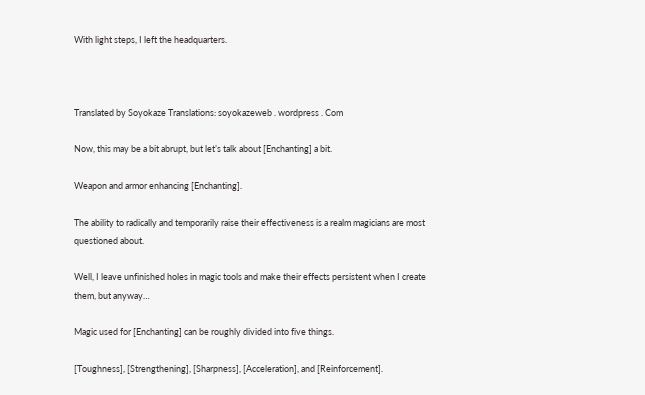With light steps, I left the headquarters.



Translated by Soyokaze Translations: soyokazeweb . wordpress . Com

Now, this may be a bit abrupt, but let’s talk about [Enchanting] a bit.

Weapon and armor enhancing [Enchanting].

The ability to radically and temporarily raise their effectiveness is a realm magicians are most questioned about.

Well, I leave unfinished holes in magic tools and make their effects persistent when I create them, but anyway…

Magic used for [Enchanting] can be roughly divided into five things.

[Toughness], [Strengthening], [Sharpness], [Acceleration], and [Reinforcement].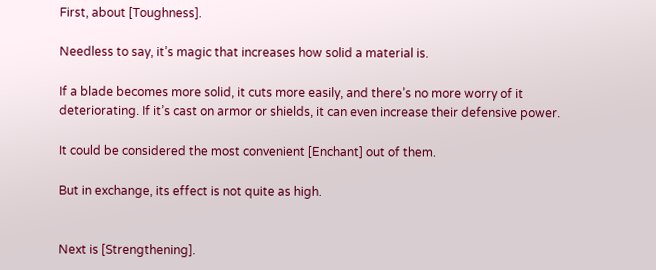First, about [Toughness].

Needless to say, it’s magic that increases how solid a material is.

If a blade becomes more solid, it cuts more easily, and there’s no more worry of it deteriorating. If it’s cast on armor or shields, it can even increase their defensive power.

It could be considered the most convenient [Enchant] out of them.

But in exchange, its effect is not quite as high.


Next is [Strengthening].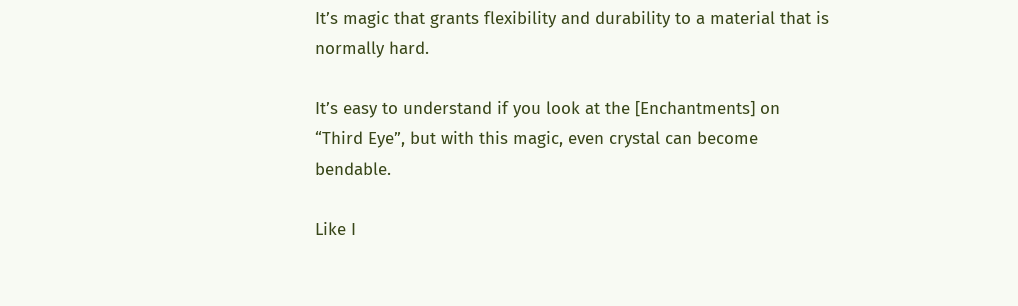It’s magic that grants flexibility and durability to a material that is normally hard.

It’s easy to understand if you look at the [Enchantments] on “Third Eye”, but with this magic, even crystal can become bendable.

Like I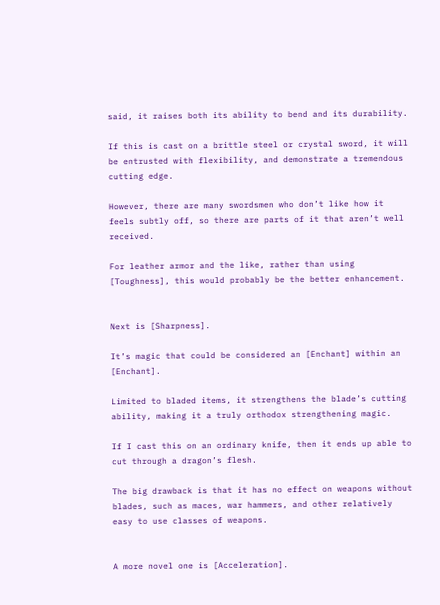said, it raises both its ability to bend and its durability.

If this is cast on a brittle steel or crystal sword, it will be entrusted with flexibility, and demonstrate a tremendous cutting edge.

However, there are many swordsmen who don’t like how it feels subtly off, so there are parts of it that aren’t well received.

For leather armor and the like, rather than using [Toughness], this would probably be the better enhancement.


Next is [Sharpness].

It’s magic that could be considered an [Enchant] within an [Enchant].

Limited to bladed items, it strengthens the blade’s cutting ability, making it a truly orthodox strengthening magic.

If I cast this on an ordinary knife, then it ends up able to cut through a dragon’s flesh.

The big drawback is that it has no effect on weapons without blades, such as maces, war hammers, and other relatively easy to use classes of weapons.


A more novel one is [Acceleration].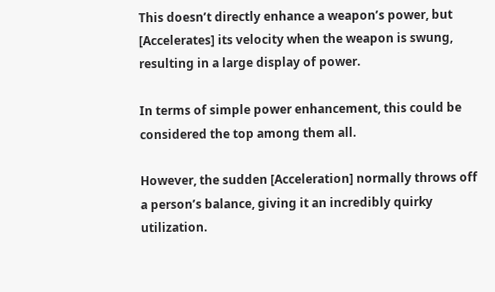This doesn’t directly enhance a weapon’s power, but [Accelerates] its velocity when the weapon is swung, resulting in a large display of power.

In terms of simple power enhancement, this could be considered the top among them all.

However, the sudden [Acceleration] normally throws off a person’s balance, giving it an incredibly quirky utilization.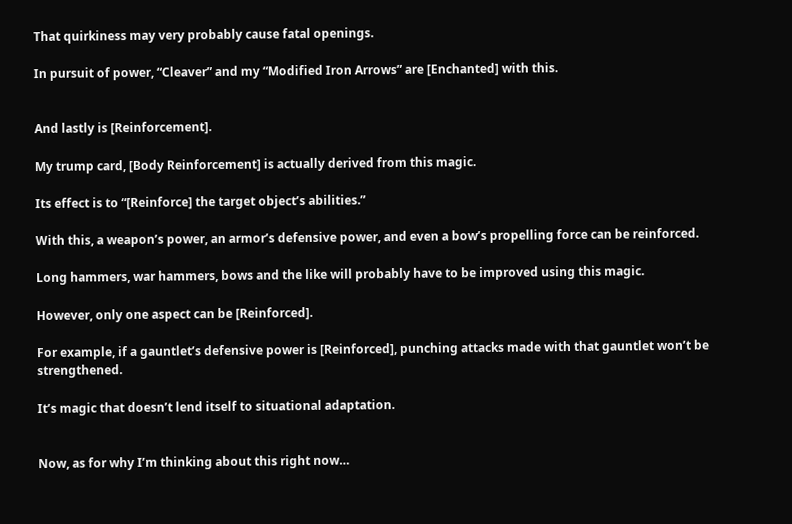That quirkiness may very probably cause fatal openings.

In pursuit of power, “Cleaver” and my “Modified Iron Arrows” are [Enchanted] with this.


And lastly is [Reinforcement].

My trump card, [Body Reinforcement] is actually derived from this magic.

Its effect is to “[Reinforce] the target object’s abilities.”

With this, a weapon’s power, an armor’s defensive power, and even a bow’s propelling force can be reinforced.

Long hammers, war hammers, bows and the like will probably have to be improved using this magic.

However, only one aspect can be [Reinforced].

For example, if a gauntlet’s defensive power is [Reinforced], punching attacks made with that gauntlet won’t be strengthened.

It’s magic that doesn’t lend itself to situational adaptation.


Now, as for why I’m thinking about this right now…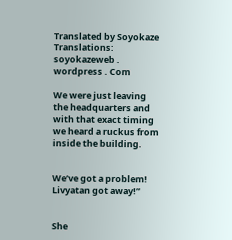Translated by Soyokaze Translations: soyokazeweb . wordpress . Com

We were just leaving the headquarters and with that exact timing we heard a ruckus from inside the building.


We’ve got a problem! Livyatan got away!”


She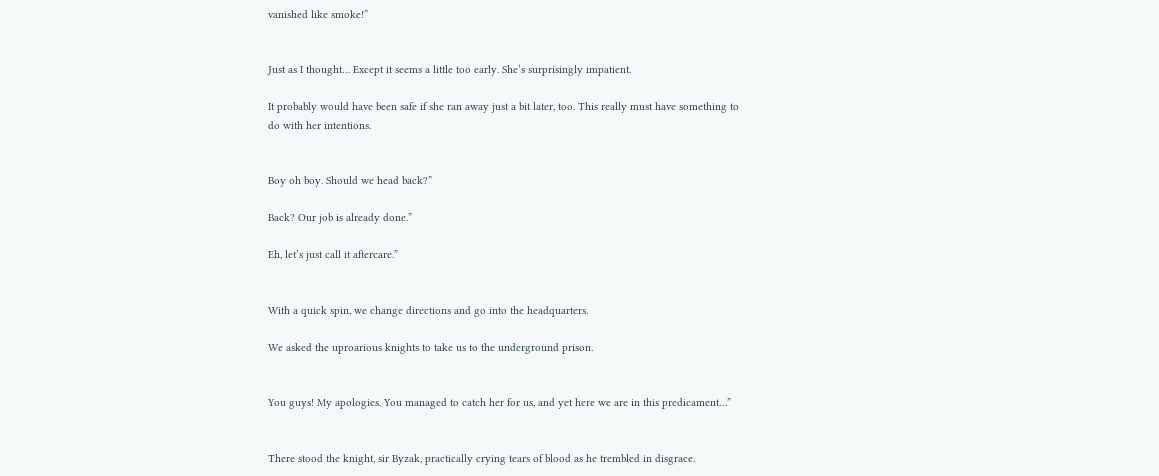vanished like smoke!”


Just as I thought… Except it seems a little too early. She’s surprisingly impatient.

It probably would have been safe if she ran away just a bit later, too. This really must have something to do with her intentions.


Boy oh boy. Should we head back?”

Back? Our job is already done.”

Eh, let’s just call it aftercare.”


With a quick spin, we change directions and go into the headquarters.

We asked the uproarious knights to take us to the underground prison.


You guys! My apologies. You managed to catch her for us, and yet here we are in this predicament…”


There stood the knight, sir Byzak, practically crying tears of blood as he trembled in disgrace.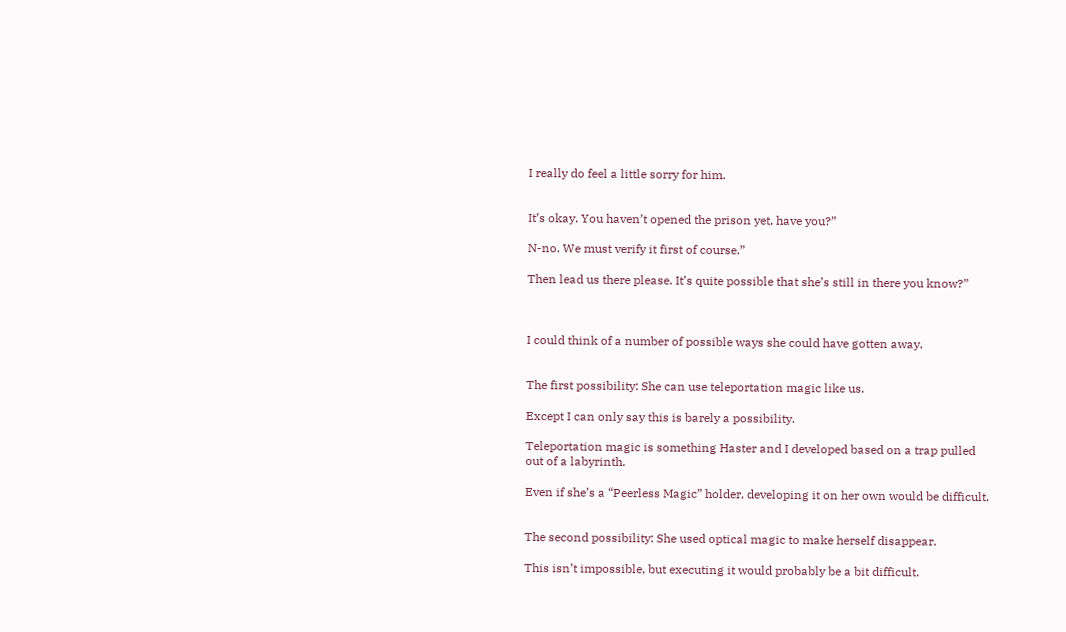I really do feel a little sorry for him.


It’s okay. You haven’t opened the prison yet, have you?”

N-no. We must verify it first of course.”

Then lead us there please. It’s quite possible that she’s still in there you know?”



I could think of a number of possible ways she could have gotten away.


The first possibility: She can use teleportation magic like us.

Except I can only say this is barely a possibility.

Teleportation magic is something Haster and I developed based on a trap pulled out of a labyrinth.

Even if she’s a “Peerless Magic” holder, developing it on her own would be difficult.


The second possibility: She used optical magic to make herself disappear.

This isn’t impossible, but executing it would probably be a bit difficult.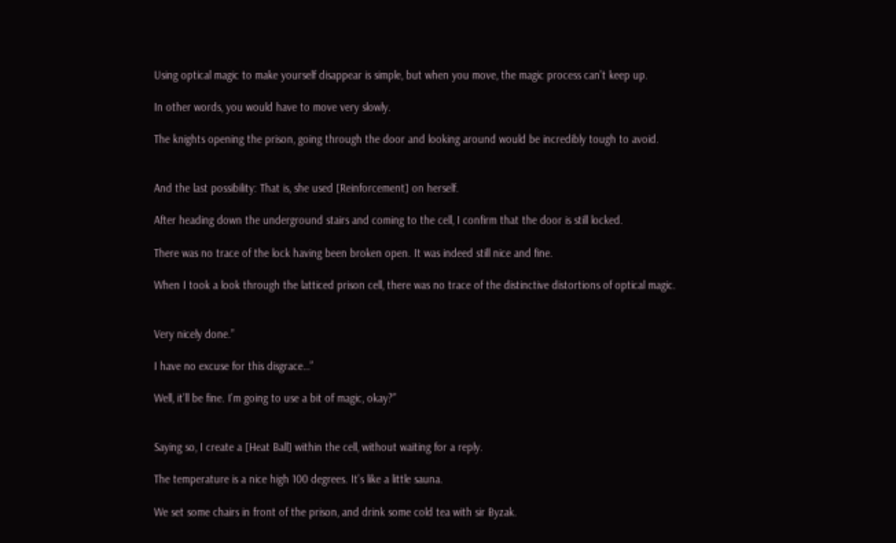Using optical magic to make yourself disappear is simple, but when you move, the magic process can’t keep up.

In other words, you would have to move very slowly.

The knights opening the prison, going through the door and looking around would be incredibly tough to avoid.


And the last possibility: That is, she used [Reinforcement] on herself.

After heading down the underground stairs and coming to the cell, I confirm that the door is still locked.

There was no trace of the lock having been broken open. It was indeed still nice and fine.

When I took a look through the latticed prison cell, there was no trace of the distinctive distortions of optical magic.


Very nicely done.”

I have no excuse for this disgrace…”

Well, it’ll be fine. I’m going to use a bit of magic, okay?”


Saying so, I create a [Heat Ball] within the cell, without waiting for a reply.

The temperature is a nice high 100 degrees. It’s like a little sauna.

We set some chairs in front of the prison, and drink some cold tea with sir Byzak.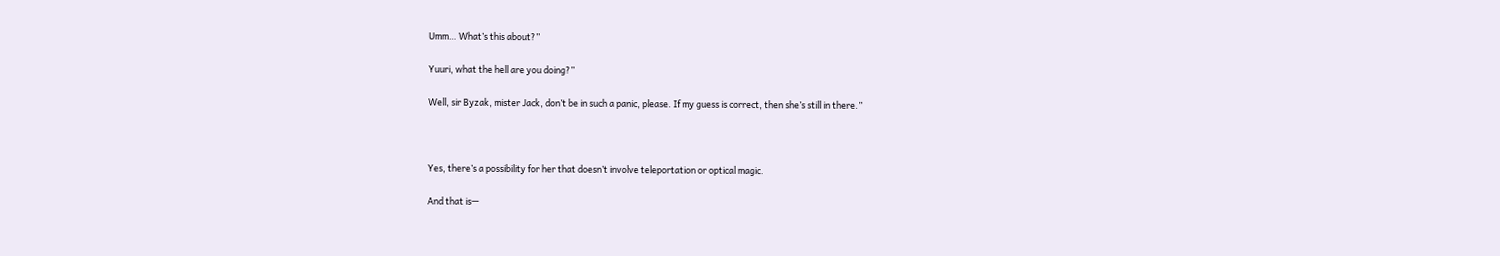Umm… What’s this about?”

Yuuri, what the hell are you doing?”

Well, sir Byzak, mister Jack, don’t be in such a panic, please. If my guess is correct, then she’s still in there.”



Yes, there’s a possibility for her that doesn’t involve teleportation or optical magic.

And that is—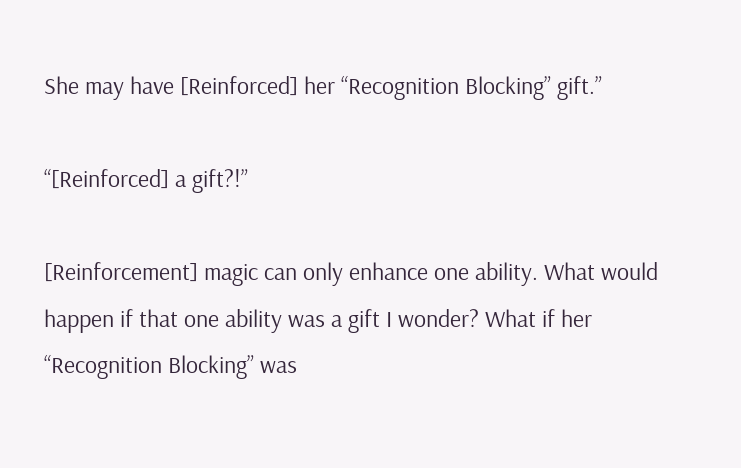She may have [Reinforced] her “Recognition Blocking” gift.”

“[Reinforced] a gift?!”

[Reinforcement] magic can only enhance one ability. What would happen if that one ability was a gift I wonder? What if her “Recognition Blocking” was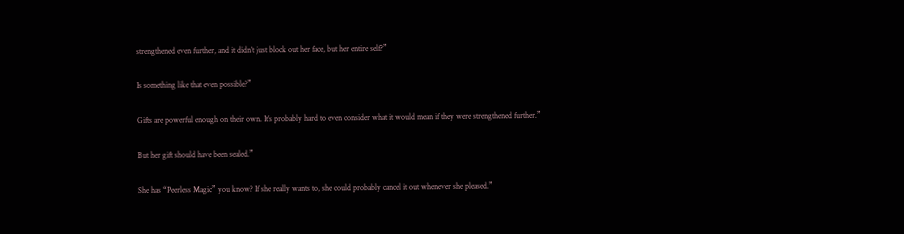strengthened even further, and it didn’t just block out her face, but her entire self?”

Is something like that even possible?”

Gifts are powerful enough on their own. It’s probably hard to even consider what it would mean if they were strengthened further.”

But her gift should have been sealed.”

She has “Peerless Magic” you know? If she really wants to, she could probably cancel it out whenever she pleased.”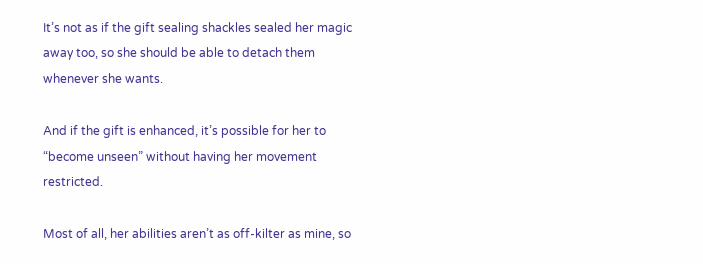It’s not as if the gift sealing shackles sealed her magic away too, so she should be able to detach them whenever she wants.

And if the gift is enhanced, it’s possible for her to “become unseen” without having her movement restricted.

Most of all, her abilities aren’t as off-kilter as mine, so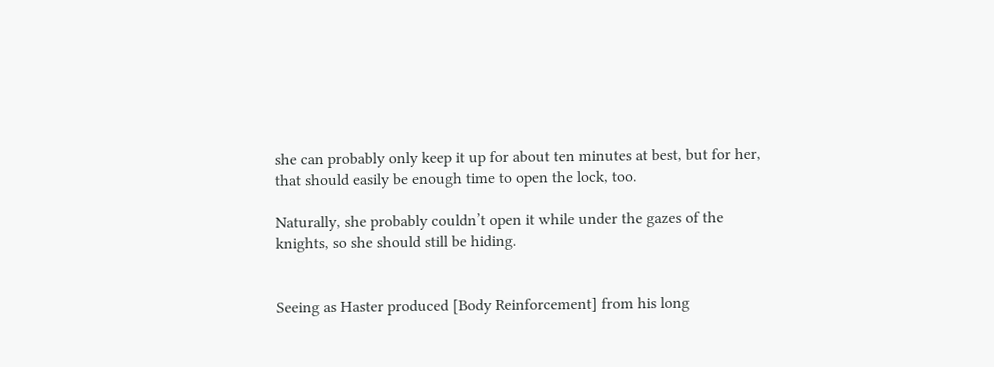she can probably only keep it up for about ten minutes at best, but for her, that should easily be enough time to open the lock, too.

Naturally, she probably couldn’t open it while under the gazes of the knights, so she should still be hiding.


Seeing as Haster produced [Body Reinforcement] from his long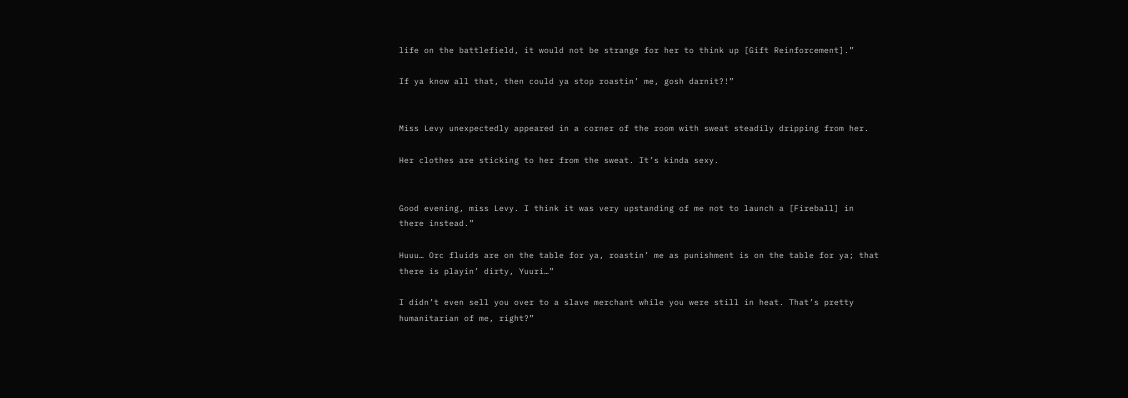life on the battlefield, it would not be strange for her to think up [Gift Reinforcement].”

If ya know all that, then could ya stop roastin’ me, gosh darnit?!”


Miss Levy unexpectedly appeared in a corner of the room with sweat steadily dripping from her.

Her clothes are sticking to her from the sweat. It’s kinda sexy.


Good evening, miss Levy. I think it was very upstanding of me not to launch a [Fireball] in there instead.”

Huuu… Orc fluids are on the table for ya, roastin’ me as punishment is on the table for ya; that there is playin’ dirty, Yuuri…”

I didn’t even sell you over to a slave merchant while you were still in heat. That’s pretty humanitarian of me, right?”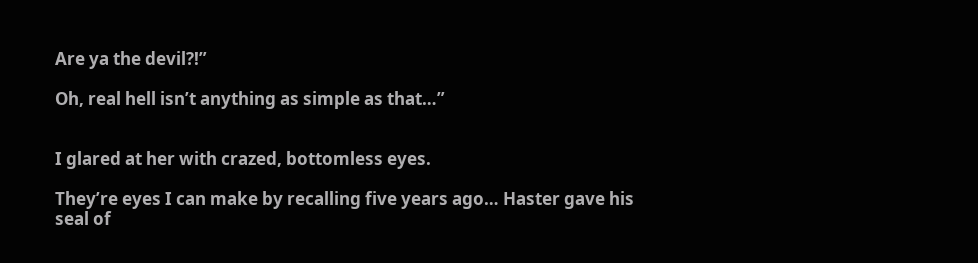Are ya the devil?!”

Oh, real hell isn’t anything as simple as that…”


I glared at her with crazed, bottomless eyes.

They’re eyes I can make by recalling five years ago… Haster gave his seal of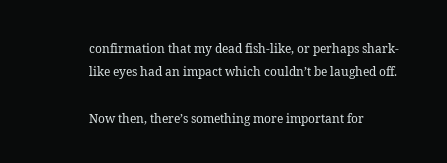confirmation that my dead fish-like, or perhaps shark-like eyes had an impact which couldn’t be laughed off.

Now then, there’s something more important for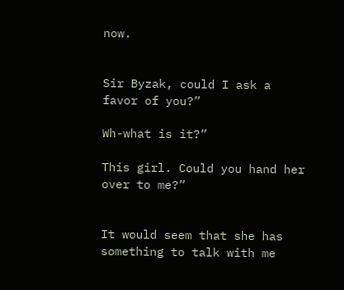now.


Sir Byzak, could I ask a favor of you?”

Wh-what is it?”

This girl. Could you hand her over to me?”


It would seem that she has something to talk with me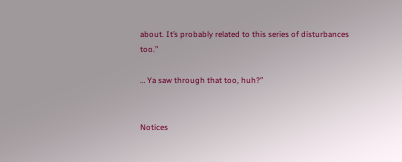about. It’s probably related to this series of disturbances too.”

… Ya saw through that too, huh?”


Notices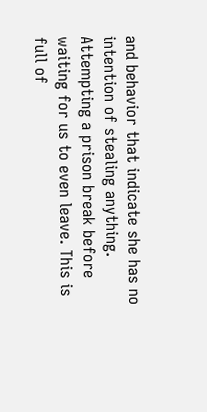and behavior that indicate she has no intention of stealing anything. Attempting a prison break before waiting for us to even leave. This is full of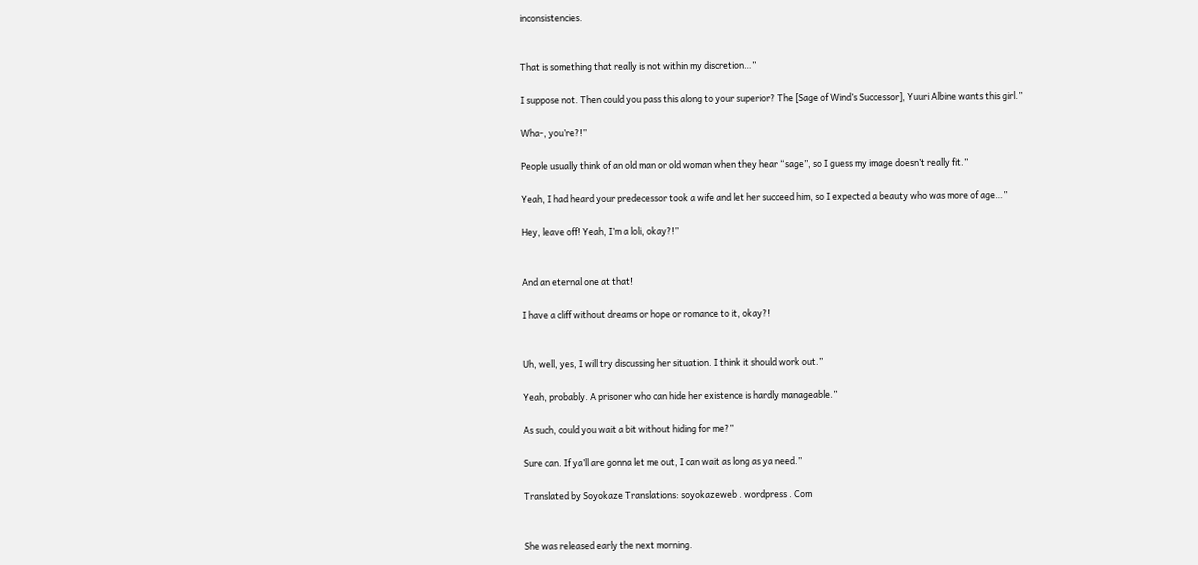inconsistencies.


That is something that really is not within my discretion…”

I suppose not. Then could you pass this along to your superior? The [Sage of Wind’s Successor], Yuuri Albine wants this girl.”

Wha-, you’re?!”

People usually think of an old man or old woman when they hear “sage”, so I guess my image doesn’t really fit.”

Yeah, I had heard your predecessor took a wife and let her succeed him, so I expected a beauty who was more of age…”

Hey, leave off! Yeah, I’m a loli, okay?!”


And an eternal one at that!

I have a cliff without dreams or hope or romance to it, okay?!


Uh, well, yes, I will try discussing her situation. I think it should work out.”

Yeah, probably. A prisoner who can hide her existence is hardly manageable.”

As such, could you wait a bit without hiding for me?”

Sure can. If ya’ll are gonna let me out, I can wait as long as ya need.”

Translated by Soyokaze Translations: soyokazeweb . wordpress . Com


She was released early the next morning.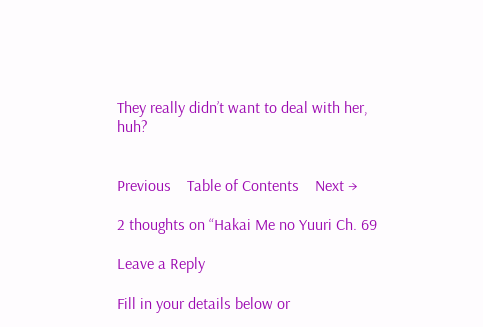They really didn’t want to deal with her, huh?


Previous    Table of Contents    Next →

2 thoughts on “Hakai Me no Yuuri Ch. 69

Leave a Reply

Fill in your details below or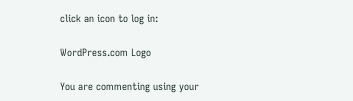click an icon to log in:

WordPress.com Logo

You are commenting using your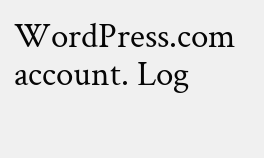WordPress.com account. Log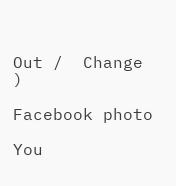Out /  Change )

Facebook photo

You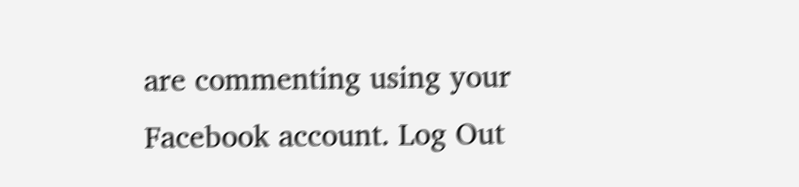are commenting using your Facebook account. Log Out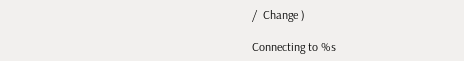/  Change )

Connecting to %s